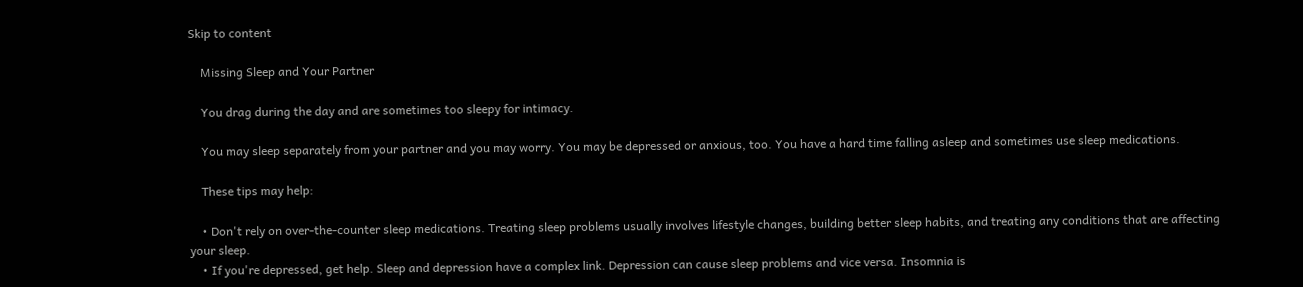Skip to content

    Missing Sleep and Your Partner

    You drag during the day and are sometimes too sleepy for intimacy.

    You may sleep separately from your partner and you may worry. You may be depressed or anxious, too. You have a hard time falling asleep and sometimes use sleep medications.

    These tips may help:

    • Don't rely on over-the-counter sleep medications. Treating sleep problems usually involves lifestyle changes, building better sleep habits, and treating any conditions that are affecting your sleep.
    • If you're depressed, get help. Sleep and depression have a complex link. Depression can cause sleep problems and vice versa. Insomnia is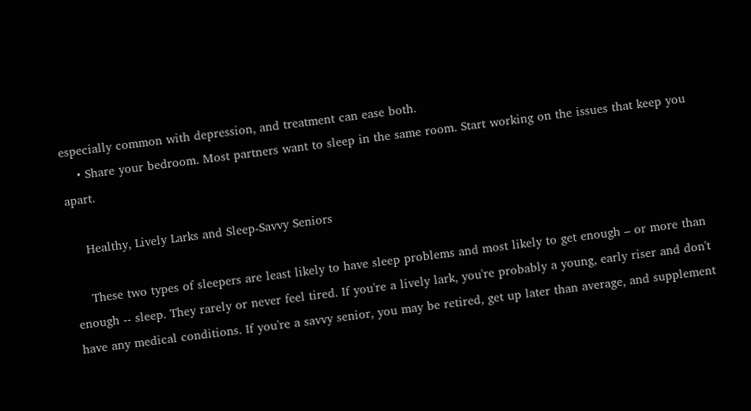especially common with depression, and treatment can ease both.
    • Share your bedroom. Most partners want to sleep in the same room. Start working on the issues that keep you apart.

    Healthy, Lively Larks and Sleep-Savvy Seniors

    These two types of sleepers are least likely to have sleep problems and most likely to get enough – or more than enough -- sleep. They rarely or never feel tired. If you're a lively lark, you're probably a young, early riser and don't have any medical conditions. If you're a savvy senior, you may be retired, get up later than average, and supplement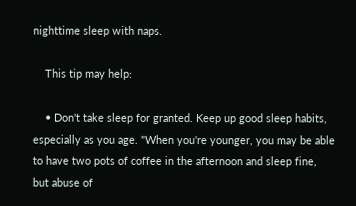nighttime sleep with naps.

    This tip may help:

    • Don't take sleep for granted. Keep up good sleep habits, especially as you age. "When you're younger, you may be able to have two pots of coffee in the afternoon and sleep fine, but abuse of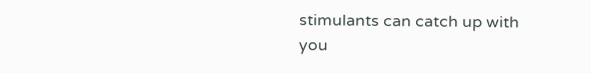stimulants can catch up with you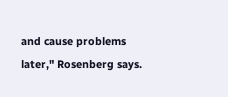and cause problems later," Rosenberg says.